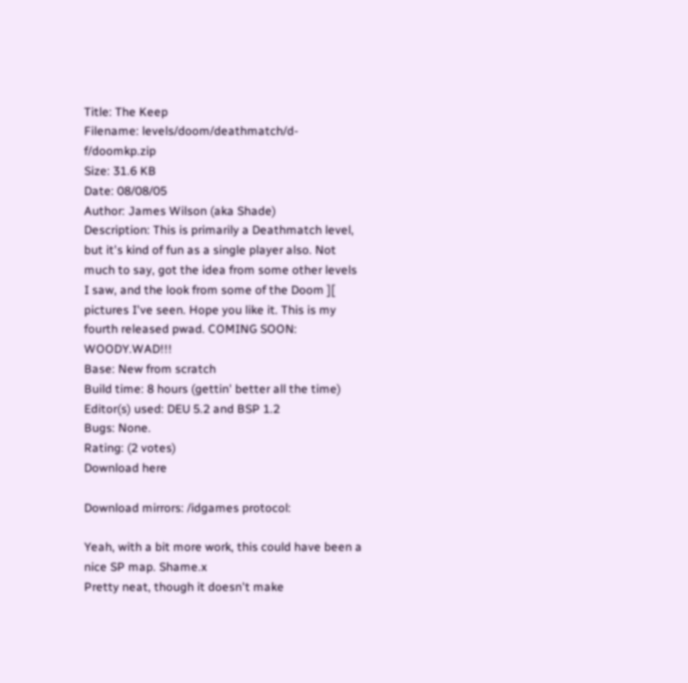Title: The Keep
Filename: levels/doom/deathmatch/d-f/doomkp.zip
Size: 31.6 KB
Date: 08/08/05
Author: James Wilson (aka Shade)
Description: This is primarily a Deathmatch level, but it's kind of fun as a single player also. Not much to say, got the idea from some other levels I saw, and the look from some of the Doom ][ pictures I've seen. Hope you like it. This is my fourth released pwad. COMING SOON: WOODY.WAD!!!
Base: New from scratch
Build time: 8 hours (gettin' better all the time)
Editor(s) used: DEU 5.2 and BSP 1.2
Bugs: None.
Rating: (2 votes)
Download here

Download mirrors: /idgames protocol:

Yeah, with a bit more work, this could have been a nice SP map. Shame.x
Pretty neat, though it doesn't make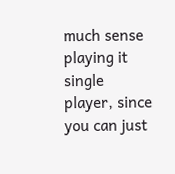much sense playing it single player, since you can just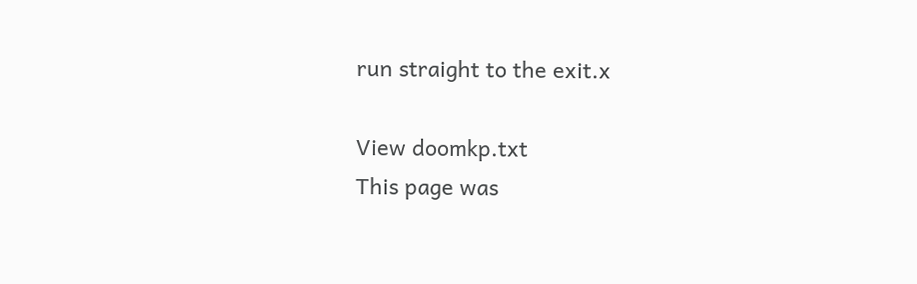run straight to the exit.x

View doomkp.txt
This page was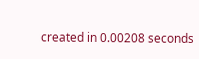created in 0.00208 seconds